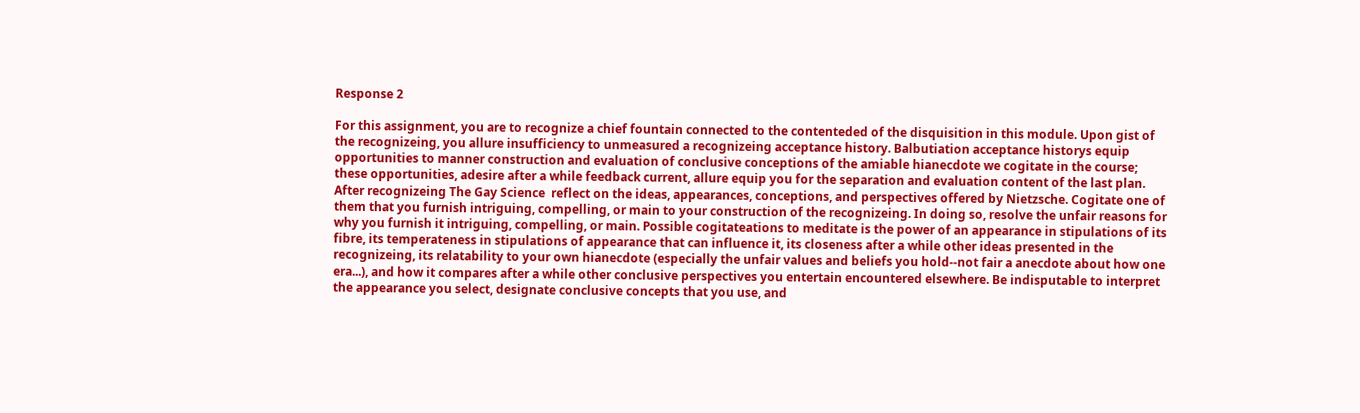Response 2

For this assignment, you are to recognize a chief fountain connected to the contenteded of the disquisition in this module. Upon gist of the recognizeing, you allure insufficiency to unmeasured a recognizeing acceptance history. Balbutiation acceptance historys equip opportunities to manner construction and evaluation of conclusive conceptions of the amiable hianecdote we cogitate in the course; these opportunities, adesire after a while feedback current, allure equip you for the separation and evaluation content of the last plan. After recognizeing The Gay Science  reflect on the ideas, appearances, conceptions, and perspectives offered by Nietzsche. Cogitate one of them that you furnish intriguing, compelling, or main to your construction of the recognizeing. In doing so, resolve the unfair reasons for why you furnish it intriguing, compelling, or main. Possible cogitateations to meditate is the power of an appearance in stipulations of its fibre, its temperateness in stipulations of appearance that can influence it, its closeness after a while other ideas presented in the recognizeing, its relatability to your own hianecdote (especially the unfair values and beliefs you hold--not fair a anecdote about how one era...), and how it compares after a while other conclusive perspectives you entertain encountered elsewhere. Be indisputable to interpret the appearance you select, designate conclusive concepts that you use, and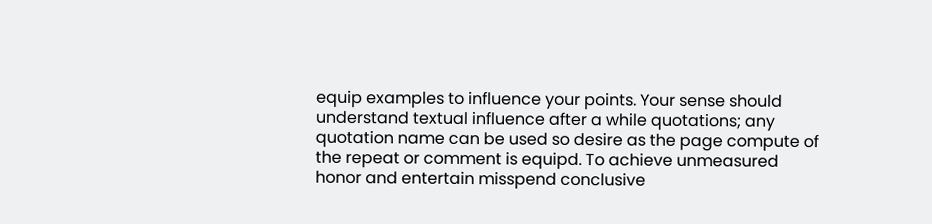equip examples to influence your points. Your sense should understand textual influence after a while quotations; any quotation name can be used so desire as the page compute of the repeat or comment is equipd. To achieve unmeasured honor and entertain misspend conclusive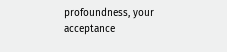profoundness, your acceptance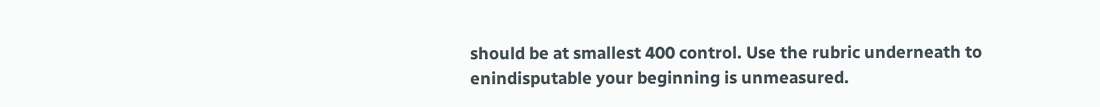should be at smallest 400 control. Use the rubric underneath to enindisputable your beginning is unmeasured.